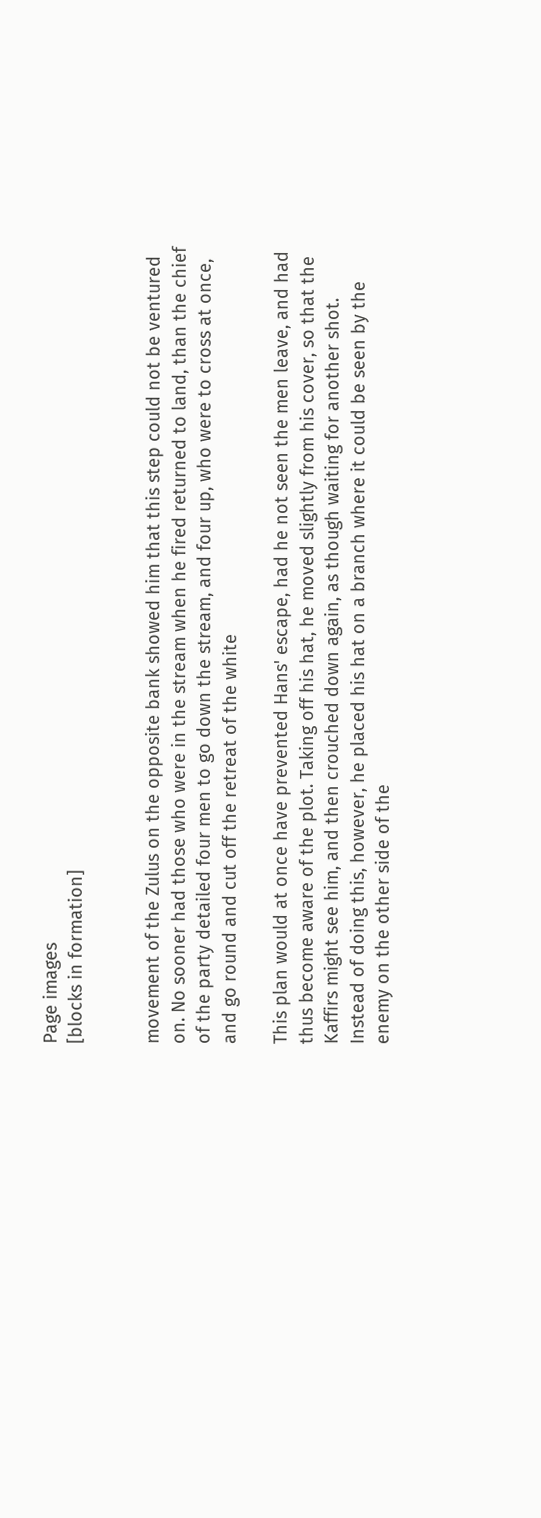Page images
[blocks in formation]


movement of the Zulus on the opposite bank showed him that this step could not be ventured on. No sooner had those who were in the stream when he fired returned to land, than the chief of the party detailed four men to go down the stream, and four up, who were to cross at once, and go round and cut off the retreat of the white

This plan would at once have prevented Hans' escape, had he not seen the men leave, and had thus become aware of the plot. Taking off his hat, he moved slightly from his cover, so that the Kaffirs might see him, and then crouched down again, as though waiting for another shot. Instead of doing this, however, he placed his hat on a branch where it could be seen by the enemy on the other side of the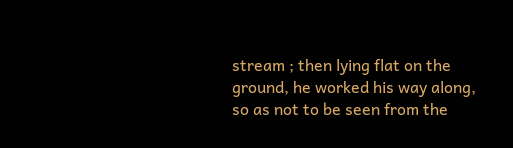stream ; then lying flat on the ground, he worked his way along, so as not to be seen from the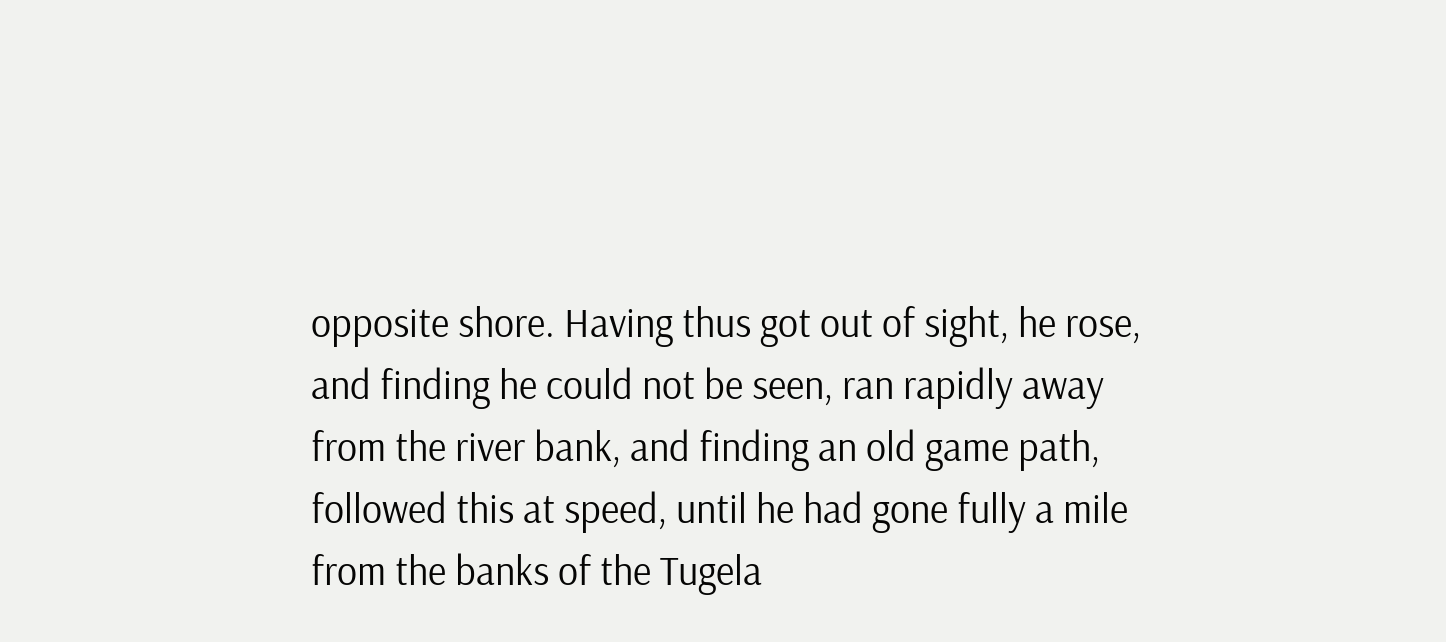opposite shore. Having thus got out of sight, he rose, and finding he could not be seen, ran rapidly away from the river bank, and finding an old game path, followed this at speed, until he had gone fully a mile from the banks of the Tugela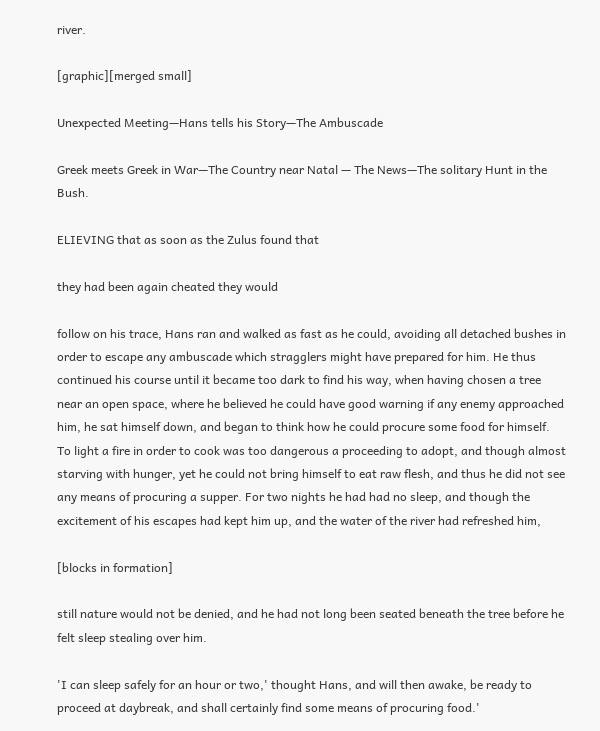river.

[graphic][merged small]

Unexpected Meeting—Hans tells his Story—The Ambuscade

Greek meets Greek in War—The Country near Natal — The News—The solitary Hunt in the Bush.

ELIEVING that as soon as the Zulus found that

they had been again cheated they would

follow on his trace, Hans ran and walked as fast as he could, avoiding all detached bushes in order to escape any ambuscade which stragglers might have prepared for him. He thus continued his course until it became too dark to find his way, when having chosen a tree near an open space, where he believed he could have good warning if any enemy approached him, he sat himself down, and began to think how he could procure some food for himself. To light a fire in order to cook was too dangerous a proceeding to adopt, and though almost starving with hunger, yet he could not bring himself to eat raw flesh, and thus he did not see any means of procuring a supper. For two nights he had had no sleep, and though the excitement of his escapes had kept him up, and the water of the river had refreshed him,

[blocks in formation]

still nature would not be denied, and he had not long been seated beneath the tree before he felt sleep stealing over him.

'I can sleep safely for an hour or two,' thought Hans, and will then awake, be ready to proceed at daybreak, and shall certainly find some means of procuring food.'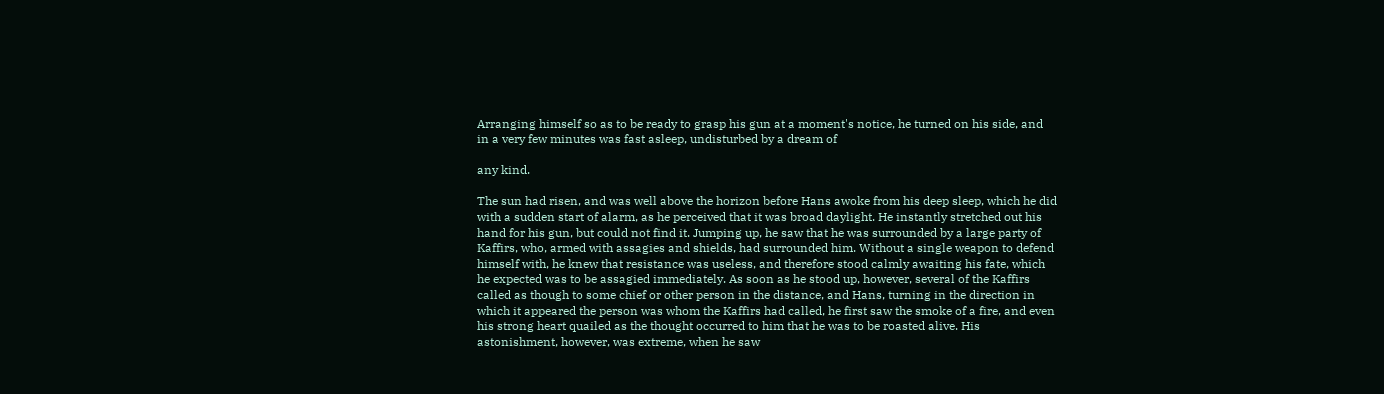Arranging himself so as to be ready to grasp his gun at a moment's notice, he turned on his side, and in a very few minutes was fast asleep, undisturbed by a dream of

any kind.

The sun had risen, and was well above the horizon before Hans awoke from his deep sleep, which he did with a sudden start of alarm, as he perceived that it was broad daylight. He instantly stretched out his hand for his gun, but could not find it. Jumping up, he saw that he was surrounded by a large party of Kaffirs, who, armed with assagies and shields, had surrounded him. Without a single weapon to defend himself with, he knew that resistance was useless, and therefore stood calmly awaiting his fate, which he expected was to be assagied immediately. As soon as he stood up, however, several of the Kaffirs called as though to some chief or other person in the distance, and Hans, turning in the direction in which it appeared the person was whom the Kaffirs had called, he first saw the smoke of a fire, and even his strong heart quailed as the thought occurred to him that he was to be roasted alive. His astonishment, however, was extreme, when he saw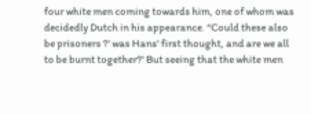four white men coming towards him, one of whom was decidedly Dutch in his appearance. “Could these also be prisoners ?' was Hans' first thought, and are we all to be burnt together?' But seeing that the white men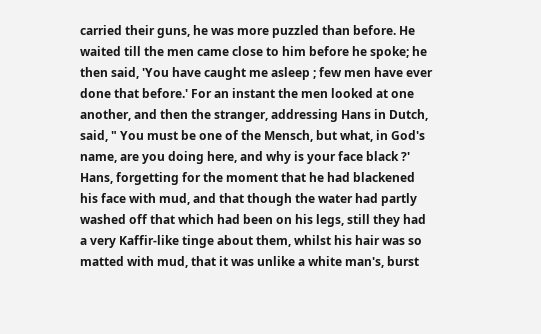carried their guns, he was more puzzled than before. He waited till the men came close to him before he spoke; he then said, 'You have caught me asleep ; few men have ever done that before.' For an instant the men looked at one another, and then the stranger, addressing Hans in Dutch, said, " You must be one of the Mensch, but what, in God's name, are you doing here, and why is your face black ?' Hans, forgetting for the moment that he had blackened his face with mud, and that though the water had partly washed off that which had been on his legs, still they had a very Kaffir-like tinge about them, whilst his hair was so matted with mud, that it was unlike a white man's, burst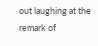out laughing at the remark of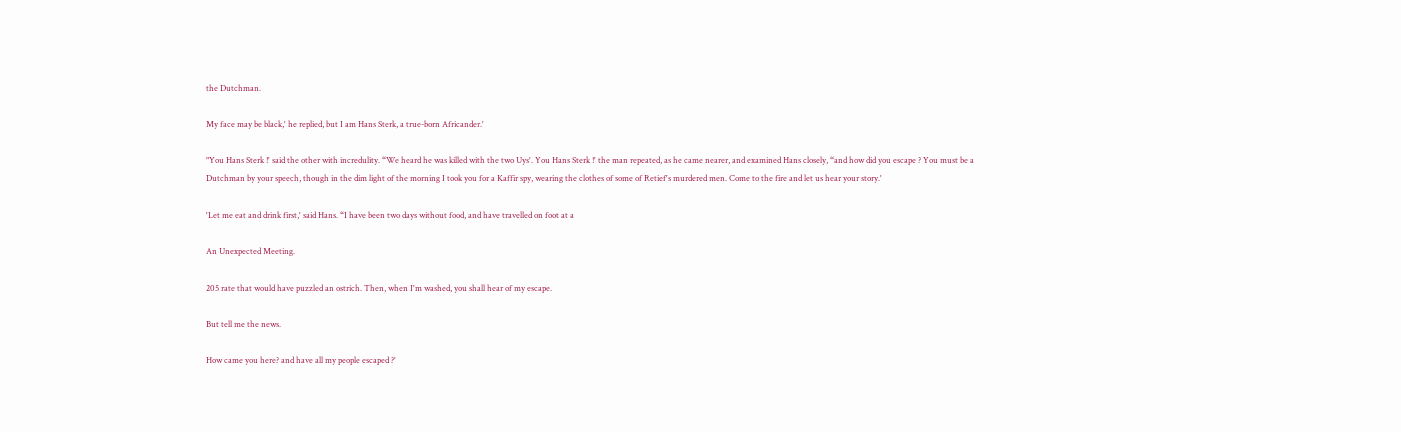the Dutchman.

My face may be black,' he replied, but I am Hans Sterk, a true-born Africander.'

"You Hans Sterk !' said the other with incredulity. “We heard he was killed with the two Uys'. You Hans Sterk !' the man repeated, as he came nearer, and examined Hans closely, “and how did you escape ? You must be a Dutchman by your speech, though in the dim light of the morning I took you for a Kaffir spy, wearing the clothes of some of Retief's murdered men. Come to the fire and let us hear your story.'

'Let me eat and drink first,' said Hans. “I have been two days without food, and have travelled on foot at a

An Unexpected Meeting.

205 rate that would have puzzled an ostrich. Then, when I'm washed, you shall hear of my escape.

But tell me the news.

How came you here? and have all my people escaped ?'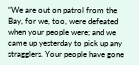“We are out on patrol from the Bay, for we, too, were defeated when your people were; and we came up yesterday to pick up any stragglers. Your people have gone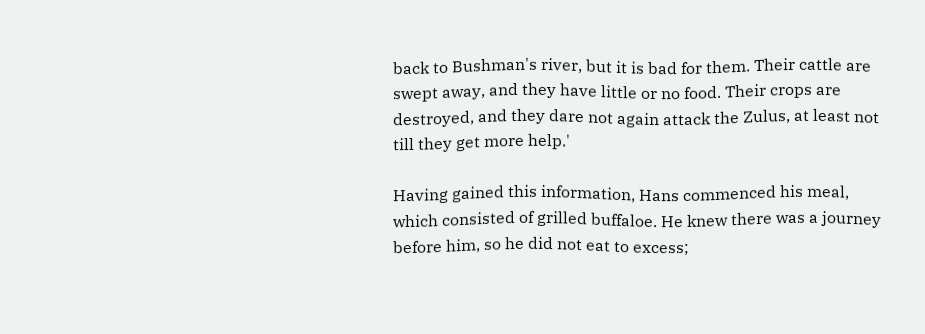back to Bushman's river, but it is bad for them. Their cattle are swept away, and they have little or no food. Their crops are destroyed, and they dare not again attack the Zulus, at least not till they get more help.'

Having gained this information, Hans commenced his meal, which consisted of grilled buffaloe. He knew there was a journey before him, so he did not eat to excess;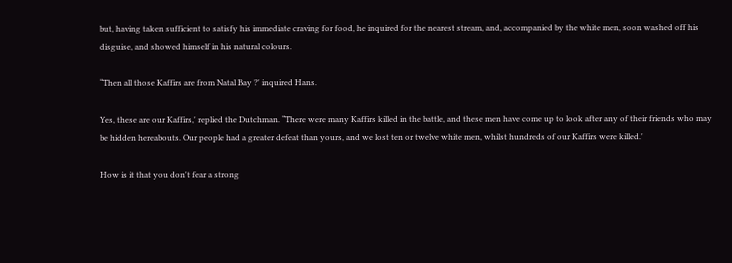but, having taken sufficient to satisfy his immediate craving for food, he inquired for the nearest stream, and, accompanied by the white men, soon washed off his disguise, and showed himself in his natural colours.

“Then all those Kaffirs are from Natal Bay ?' inquired Hans.

Yes, these are our Kaffirs,' replied the Dutchman. “There were many Kaffirs killed in the battle, and these men have come up to look after any of their friends who may be hidden hereabouts. Our people had a greater defeat than yours, and we lost ten or twelve white men, whilst hundreds of our Kaffirs were killed.'

How is it that you don't fear a strong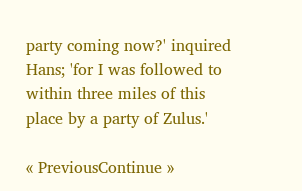party coming now?' inquired Hans; 'for I was followed to within three miles of this place by a party of Zulus.'

« PreviousContinue »